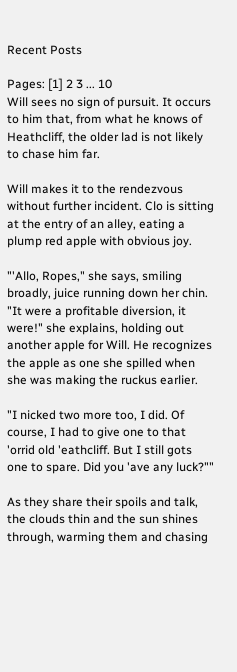Recent Posts

Pages: [1] 2 3 ... 10
Will sees no sign of pursuit. It occurs to him that, from what he knows of Heathcliff, the older lad is not likely to chase him far.

Will makes it to the rendezvous without further incident. Clo is sitting at the entry of an alley, eating a plump red apple with obvious joy.

"'Allo, Ropes," she says, smiling broadly, juice running down her chin. "It were a profitable diversion, it were!" she explains, holding out another apple for Will. He recognizes the apple as one she spilled when she was making the ruckus earlier.

"I nicked two more too, I did. Of course, I had to give one to that 'orrid old 'eathcliff. But I still gots one to spare. Did you 'ave any luck?""

As they share their spoils and talk, the clouds thin and the sun shines through, warming them and chasing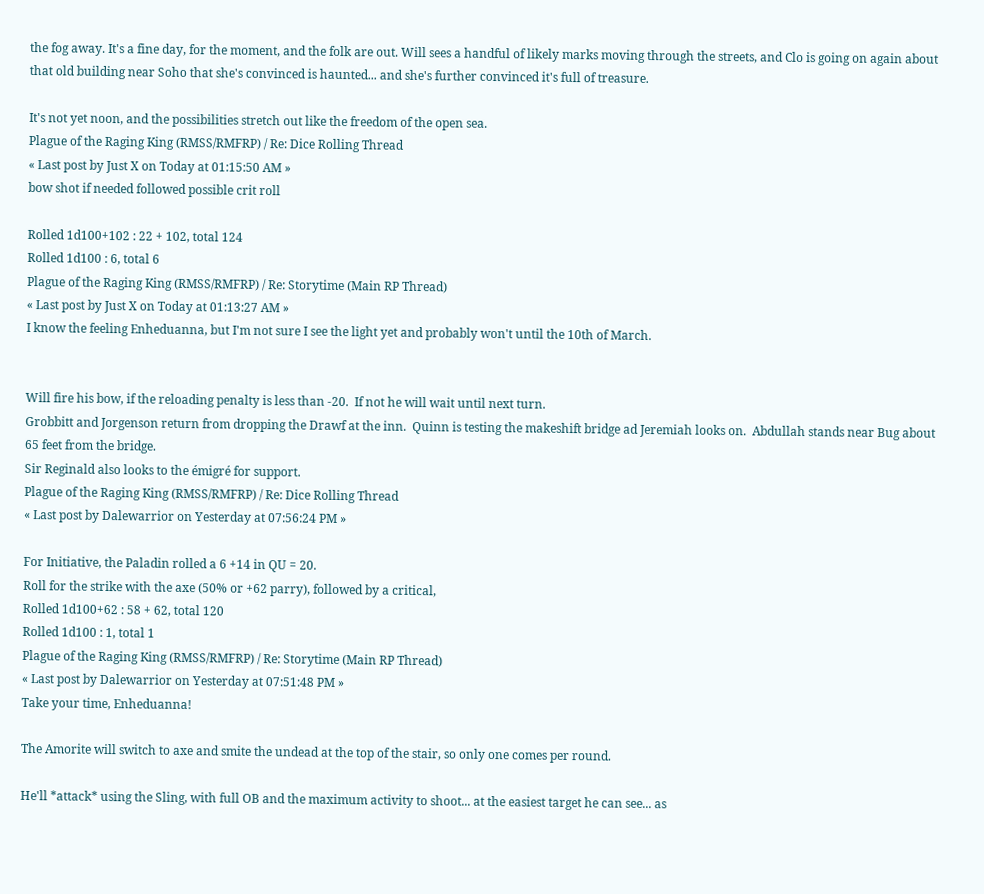the fog away. It's a fine day, for the moment, and the folk are out. Will sees a handful of likely marks moving through the streets, and Clo is going on again about that old building near Soho that she's convinced is haunted... and she's further convinced it's full of treasure.

It's not yet noon, and the possibilities stretch out like the freedom of the open sea.
Plague of the Raging King (RMSS/RMFRP) / Re: Dice Rolling Thread
« Last post by Just X on Today at 01:15:50 AM »
bow shot if needed followed possible crit roll

Rolled 1d100+102 : 22 + 102, total 124
Rolled 1d100 : 6, total 6
Plague of the Raging King (RMSS/RMFRP) / Re: Storytime (Main RP Thread)
« Last post by Just X on Today at 01:13:27 AM »
I know the feeling Enheduanna, but I'm not sure I see the light yet and probably won't until the 10th of March.


Will fire his bow, if the reloading penalty is less than -20.  If not he will wait until next turn.
Grobbitt and Jorgenson return from dropping the Drawf at the inn.  Quinn is testing the makeshift bridge ad Jeremiah looks on.  Abdullah stands near Bug about  65 feet from the bridge.
Sir Reginald also looks to the émigré for support.
Plague of the Raging King (RMSS/RMFRP) / Re: Dice Rolling Thread
« Last post by Dalewarrior on Yesterday at 07:56:24 PM »

For Initiative, the Paladin rolled a 6 +14 in QU = 20.
Roll for the strike with the axe (50% or +62 parry), followed by a critical,
Rolled 1d100+62 : 58 + 62, total 120
Rolled 1d100 : 1, total 1
Plague of the Raging King (RMSS/RMFRP) / Re: Storytime (Main RP Thread)
« Last post by Dalewarrior on Yesterday at 07:51:48 PM »
Take your time, Enheduanna!

The Amorite will switch to axe and smite the undead at the top of the stair, so only one comes per round.

He'll *attack* using the Sling, with full OB and the maximum activity to shoot... at the easiest target he can see... as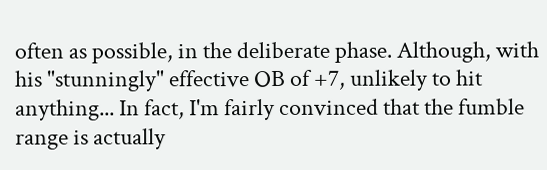often as possible, in the deliberate phase. Although, with his "stunningly" effective OB of +7, unlikely to hit anything... In fact, I'm fairly convinced that the fumble range is actually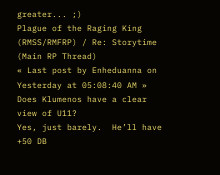greater... ;)
Plague of the Raging King (RMSS/RMFRP) / Re: Storytime (Main RP Thread)
« Last post by Enheduanna on Yesterday at 05:08:40 AM »
Does Klumenos have a clear view of U11?
Yes, just barely.  He’ll have +50 DB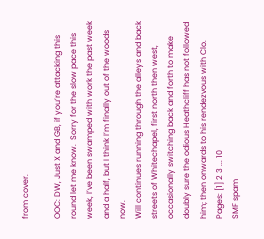from cover.

OOC: DW, Just X and GB, if you’re attacking this round let me know.  Sorry for the slow pace this week, I’ve been swamped with work the past week and a half, but I think I’m finally out of the woods now.
Will continues running through the alleys and back streets of Whitechapel, first north then west, occasionally switching back and forth to make doubly sure the odious Heathcliff has not followed him; then onwards to his rendezvous with Clo.
Pages: [1] 2 3 ... 10
SMF spam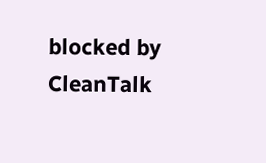blocked by CleanTalk